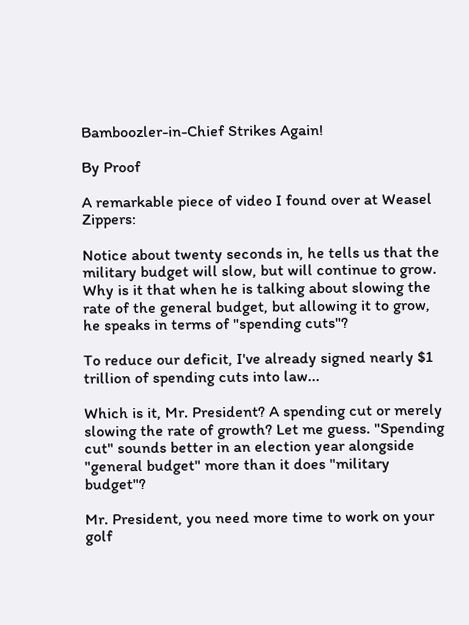Bamboozler-in-Chief Strikes Again!

By Proof

A remarkable piece of video I found over at Weasel Zippers:

Notice about twenty seconds in, he tells us that the military budget will slow, but will continue to grow. Why is it that when he is talking about slowing the rate of the general budget, but allowing it to grow, he speaks in terms of "spending cuts"?

To reduce our deficit, I've already signed nearly $1 trillion of spending cuts into law...

Which is it, Mr. President? A spending cut or merely slowing the rate of growth? Let me guess. "Spending cut" sounds better in an election year alongside "general budget" more than it does "military budget"?

Mr. President, you need more time to work on your golf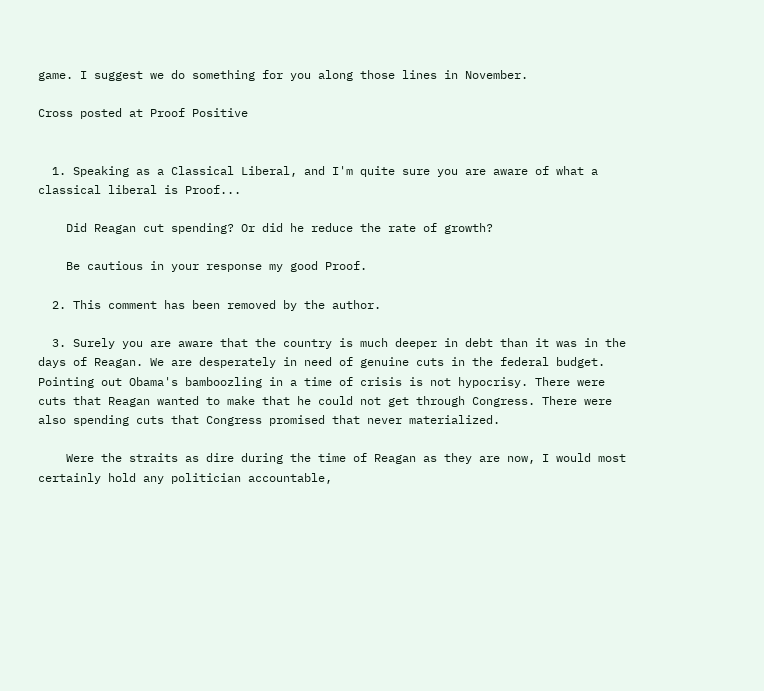game. I suggest we do something for you along those lines in November.

Cross posted at Proof Positive


  1. Speaking as a Classical Liberal, and I'm quite sure you are aware of what a classical liberal is Proof...

    Did Reagan cut spending? Or did he reduce the rate of growth?

    Be cautious in your response my good Proof.

  2. This comment has been removed by the author.

  3. Surely you are aware that the country is much deeper in debt than it was in the days of Reagan. We are desperately in need of genuine cuts in the federal budget. Pointing out Obama's bamboozling in a time of crisis is not hypocrisy. There were cuts that Reagan wanted to make that he could not get through Congress. There were also spending cuts that Congress promised that never materialized.

    Were the straits as dire during the time of Reagan as they are now, I would most certainly hold any politician accountable,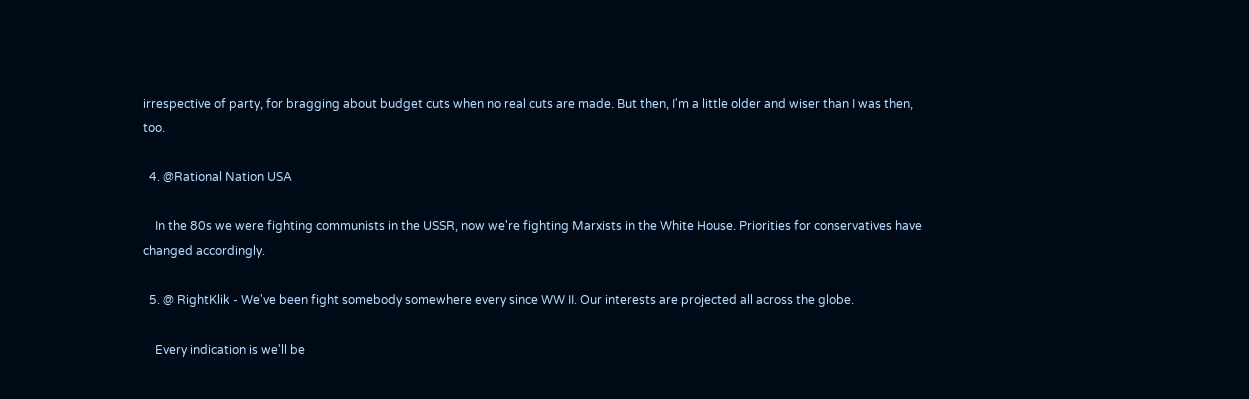irrespective of party, for bragging about budget cuts when no real cuts are made. But then, I'm a little older and wiser than I was then, too.

  4. @Rational Nation USA

    In the 80s we were fighting communists in the USSR, now we're fighting Marxists in the White House. Priorities for conservatives have changed accordingly.

  5. @ RightKlik - We've been fight somebody somewhere every since WW II. Our interests are projected all across the globe.

    Every indication is we'll be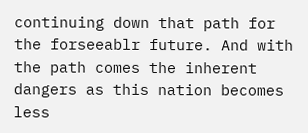continuing down that path for the forseeablr future. And with the path comes the inherent dangers as this nation becomes less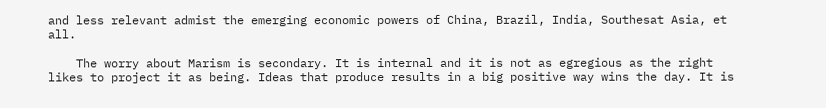and less relevant admist the emerging economic powers of China, Brazil, India, Southesat Asia, et all.

    The worry about Marism is secondary. It is internal and it is not as egregious as the right likes to project it as being. Ideas that produce results in a big positive way wins the day. It is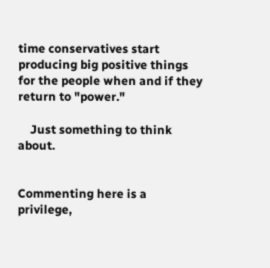time conservatives start producing big positive things for the people when and if they return to "power."

    Just something to think about.


Commenting here is a privilege,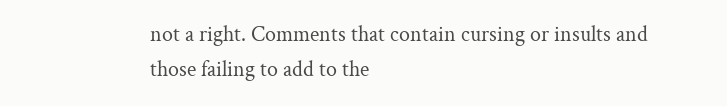not a right. Comments that contain cursing or insults and those failing to add to the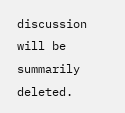discussion will be summarily deleted.